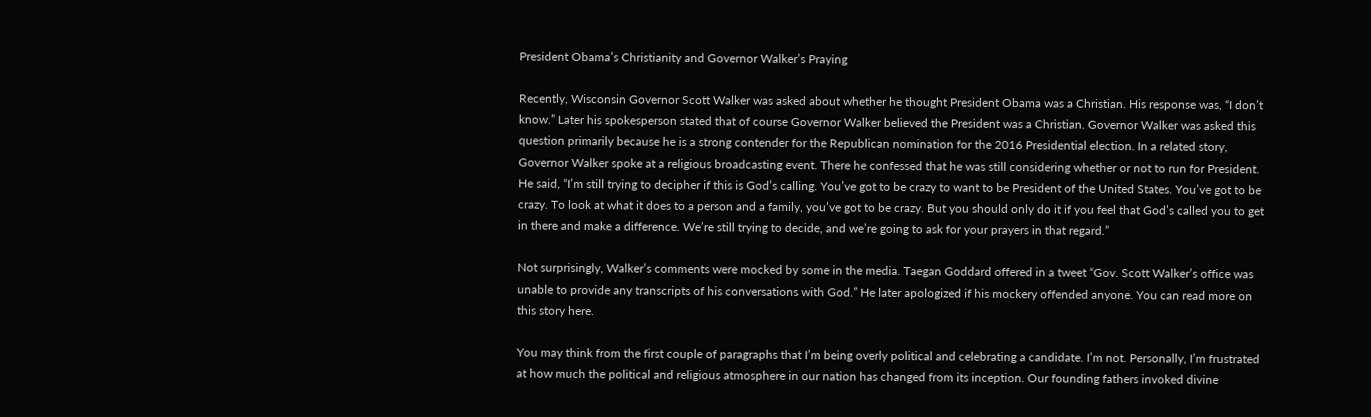President Obama’s Christianity and Governor Walker’s Praying

Recently, Wisconsin Governor Scott Walker was asked about whether he thought President Obama was a Christian. His response was, “I don’t know.” Later his spokesperson stated that of course Governor Walker believed the President was a Christian. Governor Walker was asked this question primarily because he is a strong contender for the Republican nomination for the 2016 Presidential election. In a related story, Governor Walker spoke at a religious broadcasting event. There he confessed that he was still considering whether or not to run for President. He said, “I’m still trying to decipher if this is God’s calling. You’ve got to be crazy to want to be President of the United States. You’ve got to be crazy. To look at what it does to a person and a family, you’ve got to be crazy. But you should only do it if you feel that God’s called you to get in there and make a difference. We’re still trying to decide, and we’re going to ask for your prayers in that regard.”

Not surprisingly, Walker’s comments were mocked by some in the media. Taegan Goddard offered in a tweet “Gov. Scott Walker’s office was unable to provide any transcripts of his conversations with God.” He later apologized if his mockery offended anyone. You can read more on this story here.

You may think from the first couple of paragraphs that I’m being overly political and celebrating a candidate. I’m not. Personally, I’m frustrated at how much the political and religious atmosphere in our nation has changed from its inception. Our founding fathers invoked divine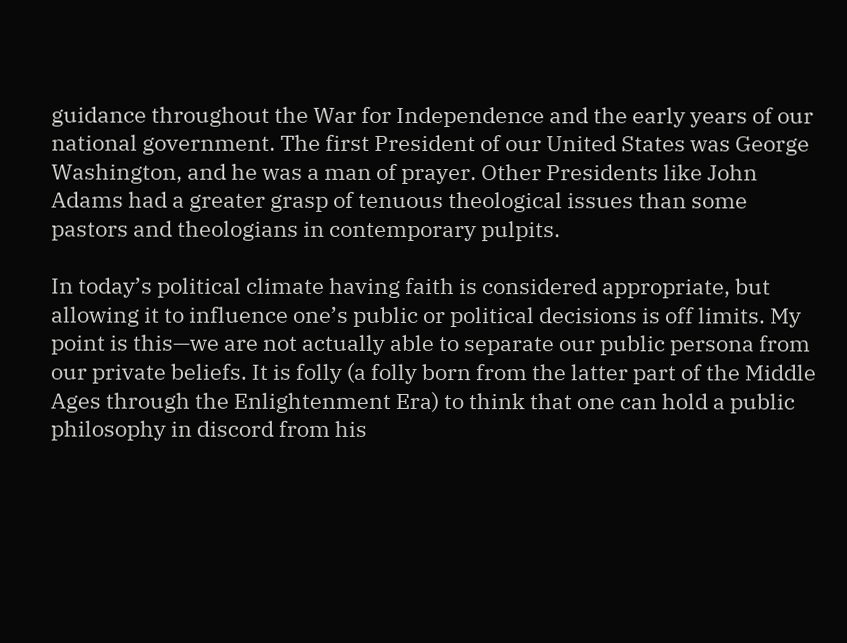guidance throughout the War for Independence and the early years of our national government. The first President of our United States was George Washington, and he was a man of prayer. Other Presidents like John Adams had a greater grasp of tenuous theological issues than some pastors and theologians in contemporary pulpits.

In today’s political climate having faith is considered appropriate, but allowing it to influence one’s public or political decisions is off limits. My point is this—we are not actually able to separate our public persona from our private beliefs. It is folly (a folly born from the latter part of the Middle Ages through the Enlightenment Era) to think that one can hold a public philosophy in discord from his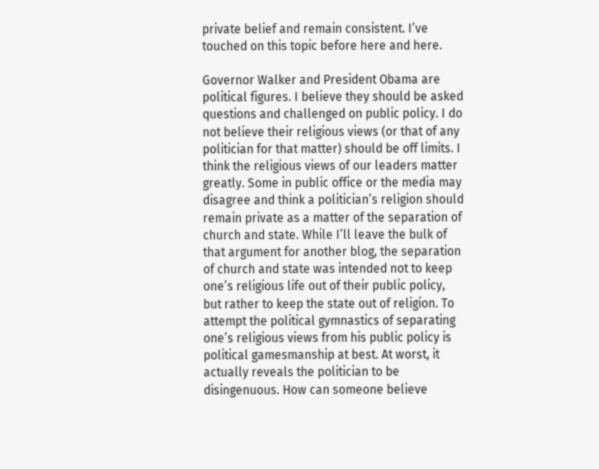private belief and remain consistent. I’ve touched on this topic before here and here.

Governor Walker and President Obama are political figures. I believe they should be asked questions and challenged on public policy. I do not believe their religious views (or that of any politician for that matter) should be off limits. I think the religious views of our leaders matter greatly. Some in public office or the media may disagree and think a politician’s religion should remain private as a matter of the separation of church and state. While I’ll leave the bulk of that argument for another blog, the separation of church and state was intended not to keep one’s religious life out of their public policy, but rather to keep the state out of religion. To attempt the political gymnastics of separating one’s religious views from his public policy is political gamesmanship at best. At worst, it actually reveals the politician to be disingenuous. How can someone believe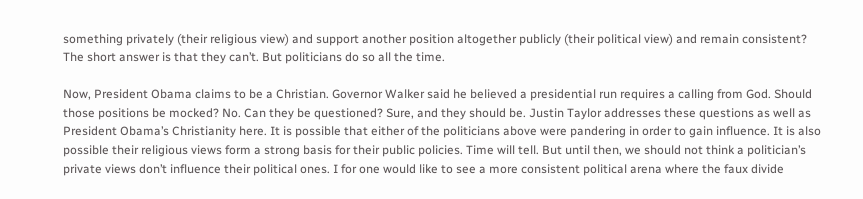something privately (their religious view) and support another position altogether publicly (their political view) and remain consistent? The short answer is that they can’t. But politicians do so all the time.

Now, President Obama claims to be a Christian. Governor Walker said he believed a presidential run requires a calling from God. Should those positions be mocked? No. Can they be questioned? Sure, and they should be. Justin Taylor addresses these questions as well as President Obama’s Christianity here. It is possible that either of the politicians above were pandering in order to gain influence. It is also possible their religious views form a strong basis for their public policies. Time will tell. But until then, we should not think a politician’s private views don’t influence their political ones. I for one would like to see a more consistent political arena where the faux divide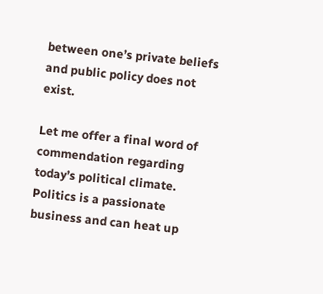between one’s private beliefs and public policy does not exist.

Let me offer a final word of commendation regarding today’s political climate. Politics is a passionate business and can heat up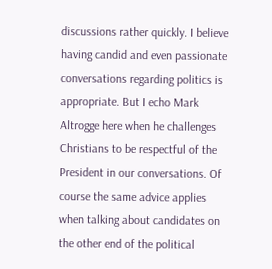discussions rather quickly. I believe having candid and even passionate conversations regarding politics is appropriate. But I echo Mark Altrogge here when he challenges Christians to be respectful of the President in our conversations. Of course the same advice applies when talking about candidates on the other end of the political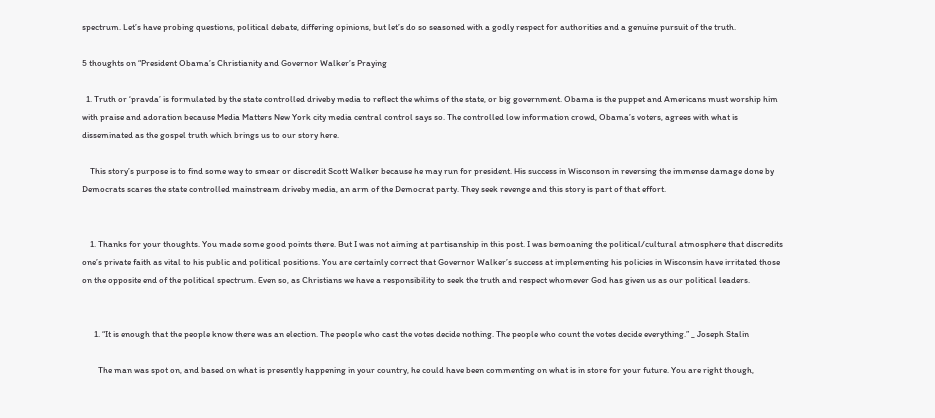spectrum. Let’s have probing questions, political debate, differing opinions, but let’s do so seasoned with a godly respect for authorities and a genuine pursuit of the truth.

5 thoughts on “President Obama’s Christianity and Governor Walker’s Praying

  1. Truth or ‘pravda’ is formulated by the state controlled driveby media to reflect the whims of the state, or big government. Obama is the puppet and Americans must worship him with praise and adoration because Media Matters New York city media central control says so. The controlled low information crowd, Obama’s voters, agrees with what is disseminated as the gospel truth which brings us to our story here.

    This story’s purpose is to find some way to smear or discredit Scott Walker because he may run for president. His success in Wisconson in reversing the immense damage done by Democrats scares the state controlled mainstream driveby media, an arm of the Democrat party. They seek revenge and this story is part of that effort.


    1. Thanks for your thoughts. You made some good points there. But I was not aiming at partisanship in this post. I was bemoaning the political/cultural atmosphere that discredits one’s private faith as vital to his public and political positions. You are certainly correct that Governor Walker’s success at implementing his policies in Wisconsin have irritated those on the opposite end of the political spectrum. Even so, as Christians we have a responsibility to seek the truth and respect whomever God has given us as our political leaders.


      1. “It is enough that the people know there was an election. The people who cast the votes decide nothing. The people who count the votes decide everything.” _ Joseph Stalin

        The man was spot on, and based on what is presently happening in your country, he could have been commenting on what is in store for your future. You are right though,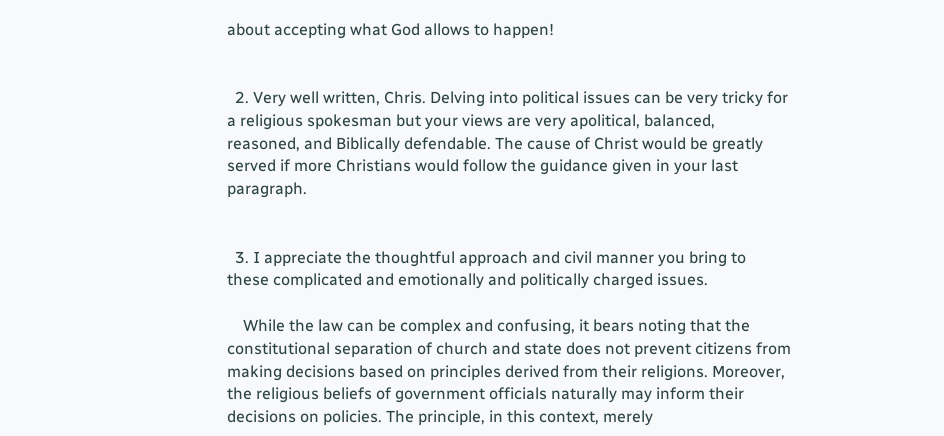about accepting what God allows to happen!


  2. Very well written, Chris. Delving into political issues can be very tricky for a religious spokesman but your views are very apolitical, balanced, reasoned, and Biblically defendable. The cause of Christ would be greatly served if more Christians would follow the guidance given in your last paragraph.


  3. I appreciate the thoughtful approach and civil manner you bring to these complicated and emotionally and politically charged issues.

    While the law can be complex and confusing, it bears noting that the constitutional separation of church and state does not prevent citizens from making decisions based on principles derived from their religions. Moreover, the religious beliefs of government officials naturally may inform their decisions on policies. The principle, in this context, merely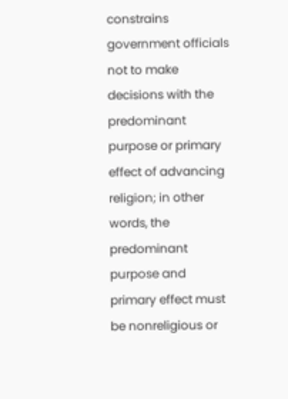constrains government officials not to make decisions with the predominant purpose or primary effect of advancing religion; in other words, the predominant purpose and primary effect must be nonreligious or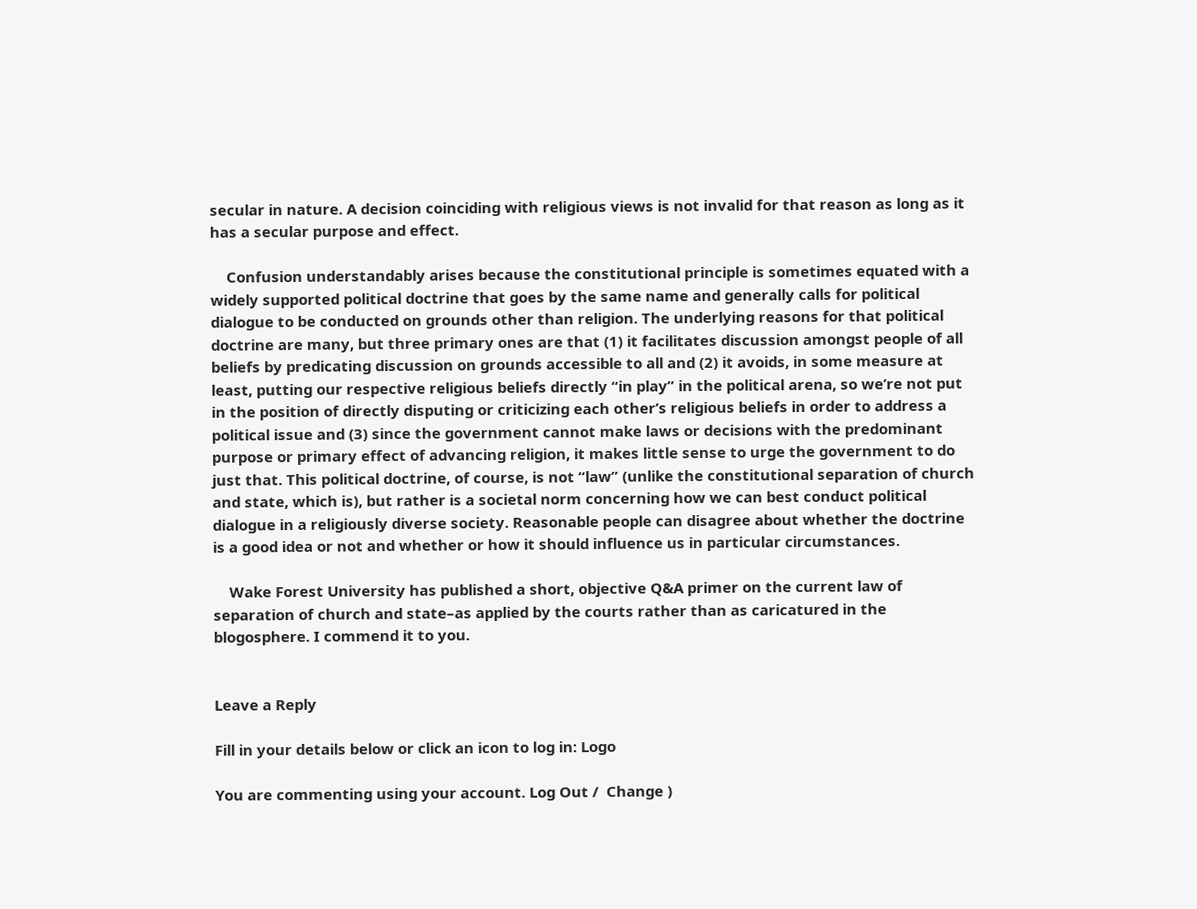secular in nature. A decision coinciding with religious views is not invalid for that reason as long as it has a secular purpose and effect.

    Confusion understandably arises because the constitutional principle is sometimes equated with a widely supported political doctrine that goes by the same name and generally calls for political dialogue to be conducted on grounds other than religion. The underlying reasons for that political doctrine are many, but three primary ones are that (1) it facilitates discussion amongst people of all beliefs by predicating discussion on grounds accessible to all and (2) it avoids, in some measure at least, putting our respective religious beliefs directly “in play” in the political arena, so we’re not put in the position of directly disputing or criticizing each other’s religious beliefs in order to address a political issue and (3) since the government cannot make laws or decisions with the predominant purpose or primary effect of advancing religion, it makes little sense to urge the government to do just that. This political doctrine, of course, is not “law” (unlike the constitutional separation of church and state, which is), but rather is a societal norm concerning how we can best conduct political dialogue in a religiously diverse society. Reasonable people can disagree about whether the doctrine is a good idea or not and whether or how it should influence us in particular circumstances.

    Wake Forest University has published a short, objective Q&A primer on the current law of separation of church and state–as applied by the courts rather than as caricatured in the blogosphere. I commend it to you.


Leave a Reply

Fill in your details below or click an icon to log in: Logo

You are commenting using your account. Log Out /  Change )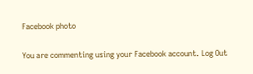Facebook photo

You are commenting using your Facebook account. Log Out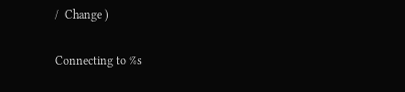/  Change )

Connecting to %s